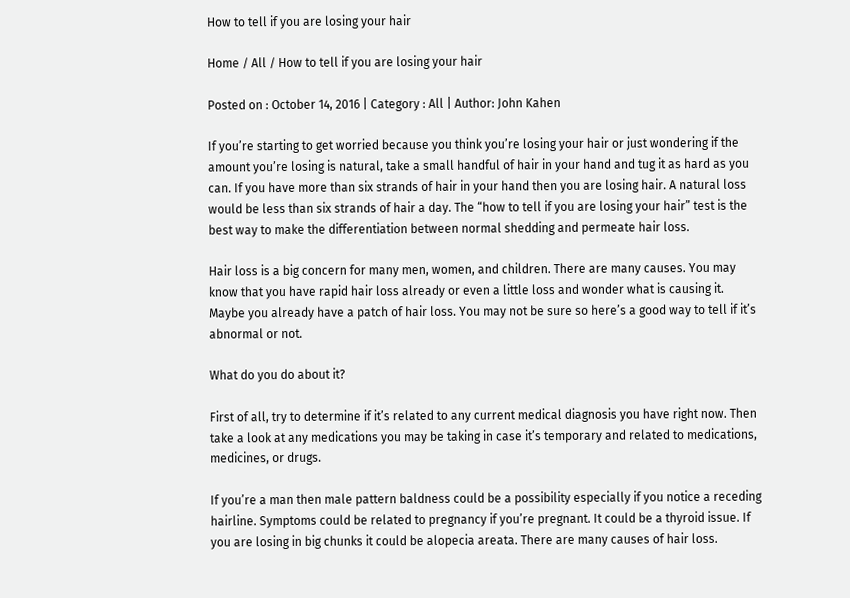How to tell if you are losing your hair

Home / All / How to tell if you are losing your hair

Posted on : October 14, 2016 | Category : All | Author: John Kahen

If you’re starting to get worried because you think you’re losing your hair or just wondering if the amount you’re losing is natural, take a small handful of hair in your hand and tug it as hard as you can. If you have more than six strands of hair in your hand then you are losing hair. A natural loss would be less than six strands of hair a day. The “how to tell if you are losing your hair” test is the best way to make the differentiation between normal shedding and permeate hair loss.

Hair loss is a big concern for many men, women, and children. There are many causes. You may know that you have rapid hair loss already or even a little loss and wonder what is causing it. Maybe you already have a patch of hair loss. You may not be sure so here’s a good way to tell if it’s abnormal or not.

What do you do about it?

First of all, try to determine if it’s related to any current medical diagnosis you have right now. Then take a look at any medications you may be taking in case it’s temporary and related to medications, medicines, or drugs.

If you’re a man then male pattern baldness could be a possibility especially if you notice a receding hairline. Symptoms could be related to pregnancy if you’re pregnant. It could be a thyroid issue. If you are losing in big chunks it could be alopecia areata. There are many causes of hair loss.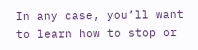In any case, you’ll want to learn how to stop or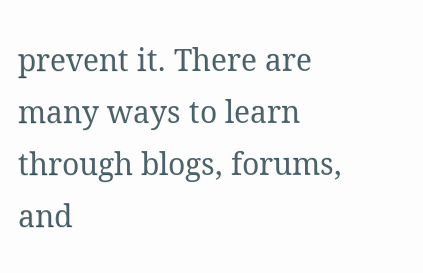prevent it. There are many ways to learn through blogs, forums, and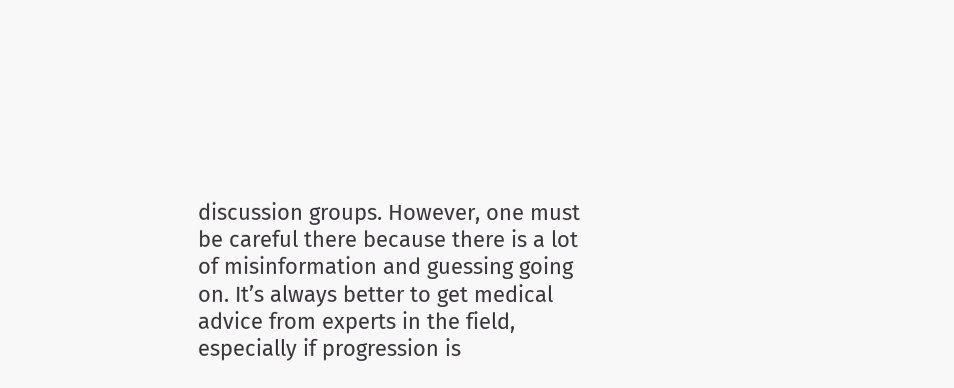discussion groups. However, one must be careful there because there is a lot of misinformation and guessing going on. It’s always better to get medical advice from experts in the field, especially if progression is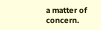a matter of concern.